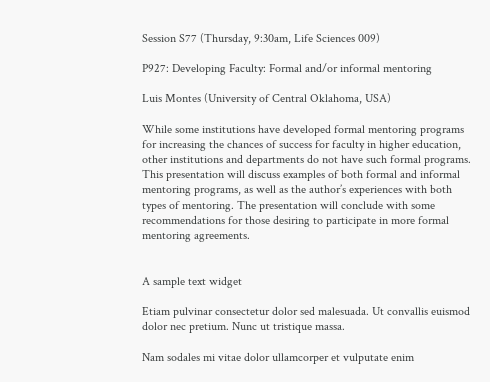Session S77 (Thursday, 9:30am, Life Sciences 009)

P927: Developing Faculty: Formal and/or informal mentoring

Luis Montes (University of Central Oklahoma, USA)

While some institutions have developed formal mentoring programs for increasing the chances of success for faculty in higher education, other institutions and departments do not have such formal programs. This presentation will discuss examples of both formal and informal mentoring programs, as well as the author’s experiences with both types of mentoring. The presentation will conclude with some recommendations for those desiring to participate in more formal mentoring agreements.


A sample text widget

Etiam pulvinar consectetur dolor sed malesuada. Ut convallis euismod dolor nec pretium. Nunc ut tristique massa.

Nam sodales mi vitae dolor ullamcorper et vulputate enim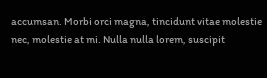accumsan. Morbi orci magna, tincidunt vitae molestie nec, molestie at mi. Nulla nulla lorem, suscipit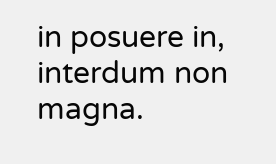in posuere in, interdum non magna.